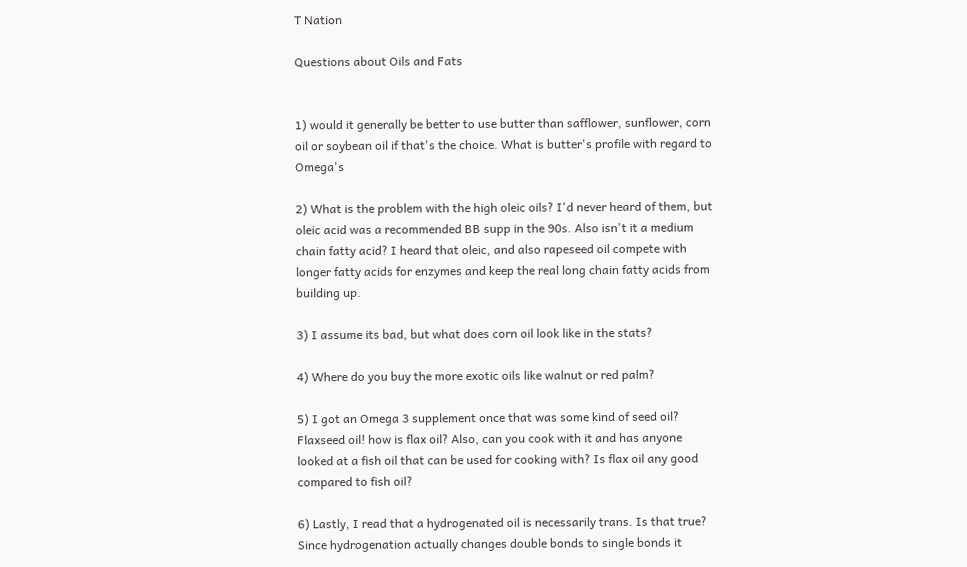T Nation

Questions about Oils and Fats


1) would it generally be better to use butter than safflower, sunflower, corn oil or soybean oil if that's the choice. What is butter's profile with regard to Omega's

2) What is the problem with the high oleic oils? I'd never heard of them, but oleic acid was a recommended BB supp in the 90s. Also isn't it a medium chain fatty acid? I heard that oleic, and also rapeseed oil compete with longer fatty acids for enzymes and keep the real long chain fatty acids from building up.

3) I assume its bad, but what does corn oil look like in the stats?

4) Where do you buy the more exotic oils like walnut or red palm?

5) I got an Omega 3 supplement once that was some kind of seed oil? Flaxseed oil! how is flax oil? Also, can you cook with it and has anyone looked at a fish oil that can be used for cooking with? Is flax oil any good compared to fish oil?

6) Lastly, I read that a hydrogenated oil is necessarily trans. Is that true? Since hydrogenation actually changes double bonds to single bonds it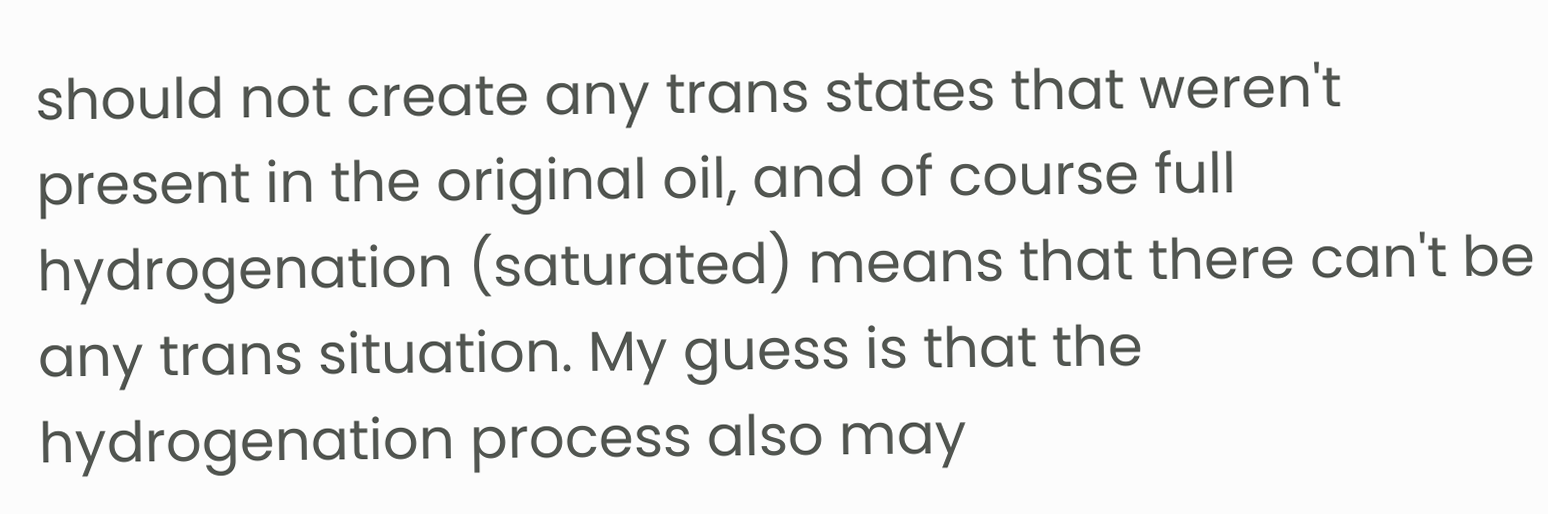should not create any trans states that weren't present in the original oil, and of course full hydrogenation (saturated) means that there can't be any trans situation. My guess is that the hydrogenation process also may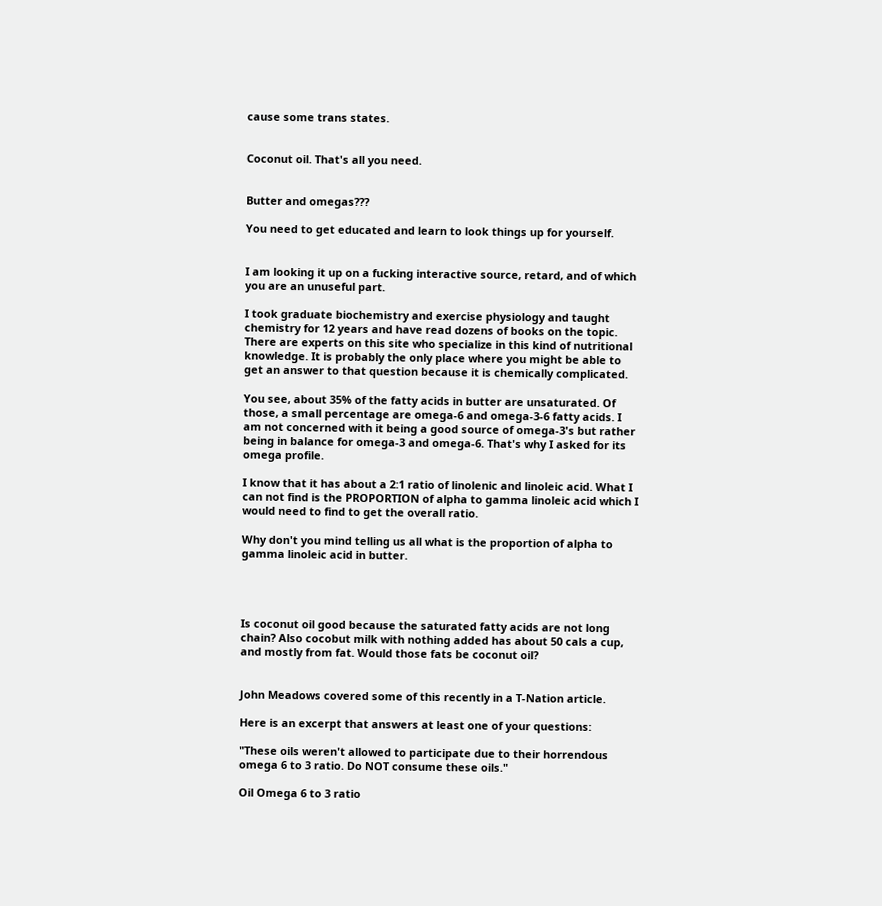cause some trans states.


Coconut oil. That's all you need.


Butter and omegas???

You need to get educated and learn to look things up for yourself.


I am looking it up on a fucking interactive source, retard, and of which you are an unuseful part.

I took graduate biochemistry and exercise physiology and taught chemistry for 12 years and have read dozens of books on the topic. There are experts on this site who specialize in this kind of nutritional knowledge. It is probably the only place where you might be able to get an answer to that question because it is chemically complicated.

You see, about 35% of the fatty acids in butter are unsaturated. Of those, a small percentage are omega-6 and omega-3-6 fatty acids. I am not concerned with it being a good source of omega-3's but rather being in balance for omega-3 and omega-6. That's why I asked for its omega profile.

I know that it has about a 2:1 ratio of linolenic and linoleic acid. What I can not find is the PROPORTION of alpha to gamma linoleic acid which I would need to find to get the overall ratio.

Why don't you mind telling us all what is the proportion of alpha to gamma linoleic acid in butter.




Is coconut oil good because the saturated fatty acids are not long chain? Also cocobut milk with nothing added has about 50 cals a cup, and mostly from fat. Would those fats be coconut oil?


John Meadows covered some of this recently in a T-Nation article.

Here is an excerpt that answers at least one of your questions:

"These oils weren't allowed to participate due to their horrendous omega 6 to 3 ratio. Do NOT consume these oils."

Oil Omega 6 to 3 ratio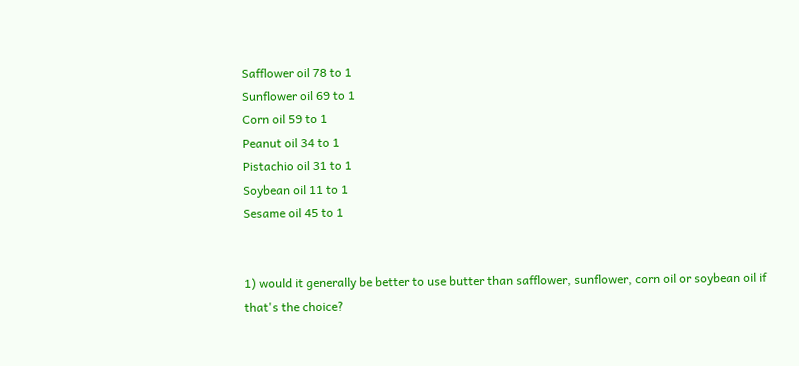Safflower oil 78 to 1
Sunflower oil 69 to 1
Corn oil 59 to 1
Peanut oil 34 to 1
Pistachio oil 31 to 1
Soybean oil 11 to 1
Sesame oil 45 to 1


1) would it generally be better to use butter than safflower, sunflower, corn oil or soybean oil if that's the choice?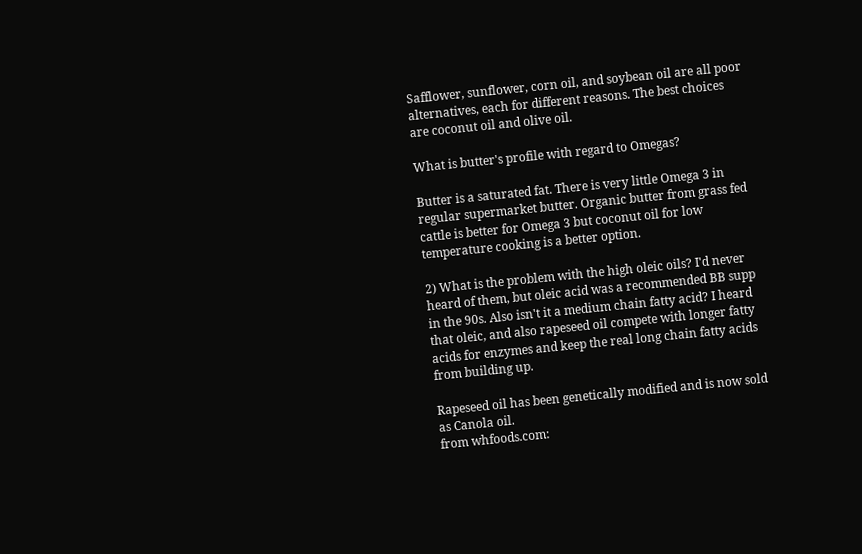Safflower, sunflower, corn oil, and soybean oil are all poor alternatives, each for different reasons. The best choices are coconut oil and olive oil.

What is butter's profile with regard to Omegas?

Butter is a saturated fat. There is very little Omega 3 in regular supermarket butter. Organic butter from grass fed cattle is better for Omega 3 but coconut oil for low temperature cooking is a better option.

2) What is the problem with the high oleic oils? I'd never heard of them, but oleic acid was a recommended BB supp in the 90s. Also isn't it a medium chain fatty acid? I heard that oleic, and also rapeseed oil compete with longer fatty acids for enzymes and keep the real long chain fatty acids from building up.

Rapeseed oil has been genetically modified and is now sold as Canola oil.
from whfoods.com: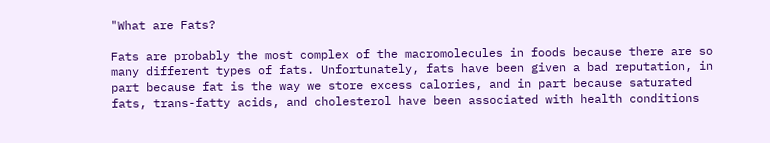"What are Fats?

Fats are probably the most complex of the macromolecules in foods because there are so many different types of fats. Unfortunately, fats have been given a bad reputation, in part because fat is the way we store excess calories, and in part because saturated fats, trans-fatty acids, and cholesterol have been associated with health conditions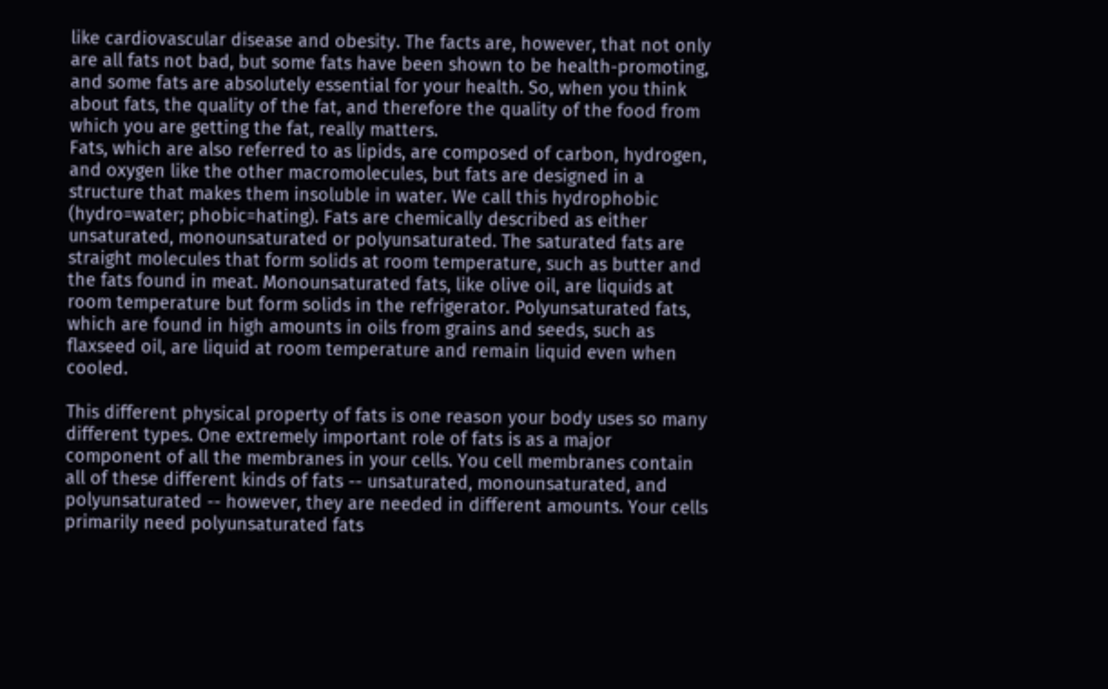like cardiovascular disease and obesity. The facts are, however, that not only are all fats not bad, but some fats have been shown to be health-promoting, and some fats are absolutely essential for your health. So, when you think about fats, the quality of the fat, and therefore the quality of the food from which you are getting the fat, really matters.
Fats, which are also referred to as lipids, are composed of carbon, hydrogen, and oxygen like the other macromolecules, but fats are designed in a structure that makes them insoluble in water. We call this hydrophobic (hydro=water; phobic=hating). Fats are chemically described as either unsaturated, monounsaturated or polyunsaturated. The saturated fats are straight molecules that form solids at room temperature, such as butter and the fats found in meat. Monounsaturated fats, like olive oil, are liquids at room temperature but form solids in the refrigerator. Polyunsaturated fats, which are found in high amounts in oils from grains and seeds, such as flaxseed oil, are liquid at room temperature and remain liquid even when cooled.

This different physical property of fats is one reason your body uses so many different types. One extremely important role of fats is as a major component of all the membranes in your cells. You cell membranes contain all of these different kinds of fats -- unsaturated, monounsaturated, and polyunsaturated -- however, they are needed in different amounts. Your cells primarily need polyunsaturated fats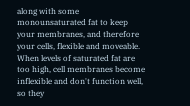along with some monounsaturated fat to keep your membranes, and therefore your cells, flexible and moveable. When levels of saturated fat are too high, cell membranes become inflexible and don't function well, so they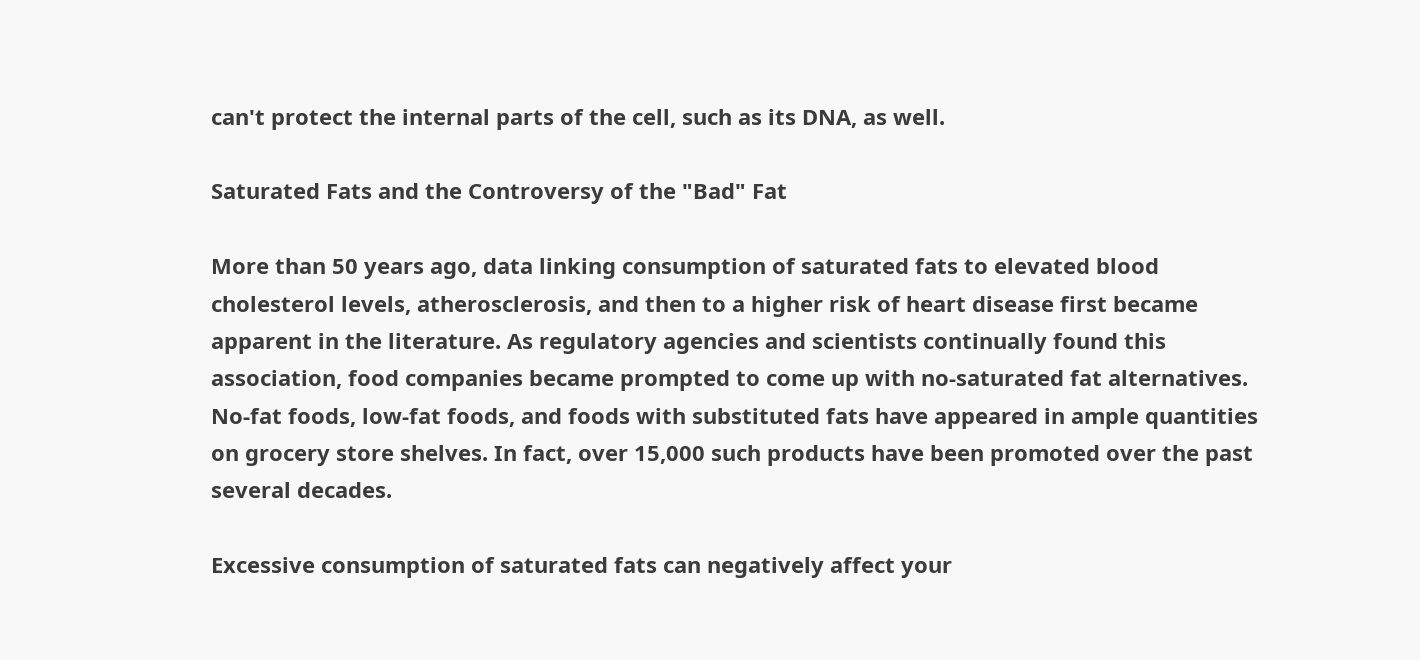can't protect the internal parts of the cell, such as its DNA, as well.

Saturated Fats and the Controversy of the "Bad" Fat

More than 50 years ago, data linking consumption of saturated fats to elevated blood cholesterol levels, atherosclerosis, and then to a higher risk of heart disease first became apparent in the literature. As regulatory agencies and scientists continually found this association, food companies became prompted to come up with no-saturated fat alternatives. No-fat foods, low-fat foods, and foods with substituted fats have appeared in ample quantities on grocery store shelves. In fact, over 15,000 such products have been promoted over the past several decades.

Excessive consumption of saturated fats can negatively affect your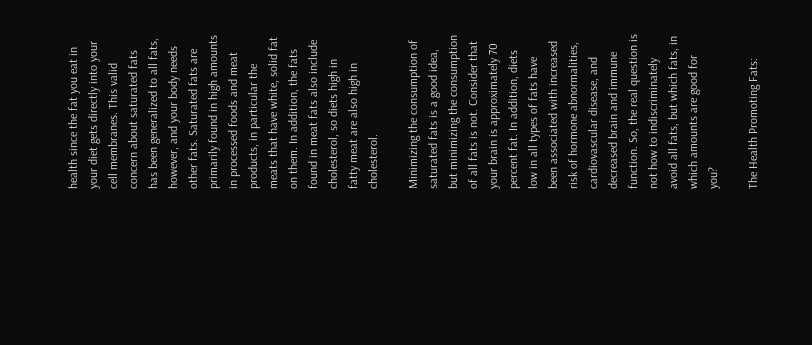health since the fat you eat in your diet gets directly into your cell membranes. This valid concern about saturated fats has been generalized to all fats, however, and your body needs other fats. Saturated fats are primarily found in high amounts in processed foods and meat products, in particular the meats that have white, solid fat on them. In addition, the fats found in meat fats also include cholesterol, so diets high in fatty meat are also high in cholesterol.

Minimizing the consumption of saturated fats is a good idea, but minimizing the consumption of all fats is not. Consider that your brain is approximately 70 percent fat. In addition, diets low in all types of fats have been associated with increased risk of hormone abnormalities, cardiovascular disease, and decreased brain and immune function. So, the real question is not how to indiscriminately avoid all fats, but which fats, in which amounts are good for you?

The Health Promoting Fats: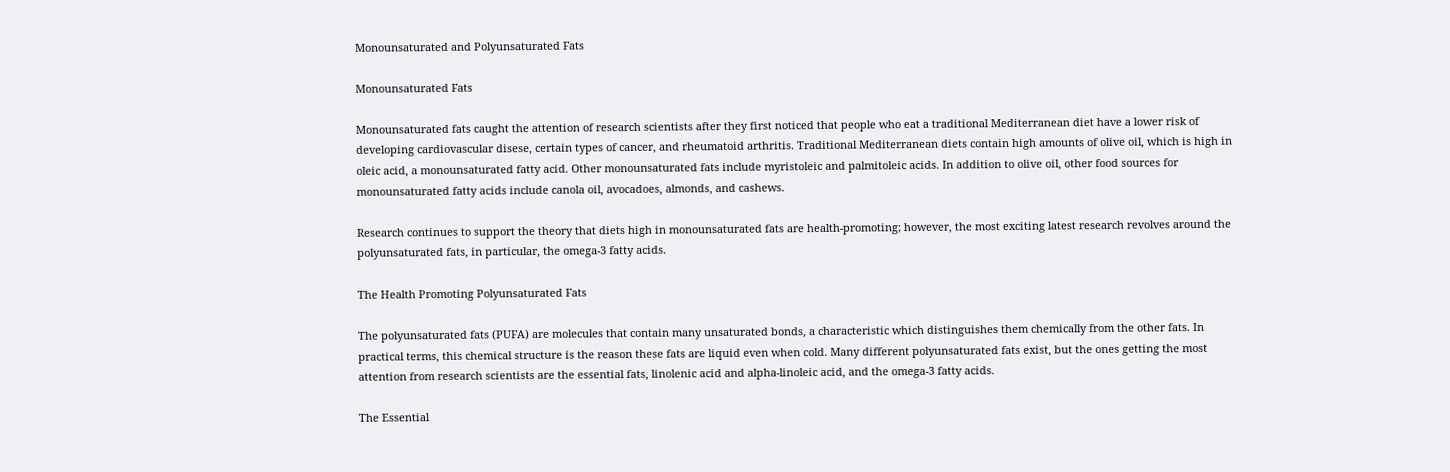Monounsaturated and Polyunsaturated Fats

Monounsaturated Fats

Monounsaturated fats caught the attention of research scientists after they first noticed that people who eat a traditional Mediterranean diet have a lower risk of developing cardiovascular disese, certain types of cancer, and rheumatoid arthritis. Traditional Mediterranean diets contain high amounts of olive oil, which is high in oleic acid, a monounsaturated fatty acid. Other monounsaturated fats include myristoleic and palmitoleic acids. In addition to olive oil, other food sources for monounsaturated fatty acids include canola oil, avocadoes, almonds, and cashews.

Research continues to support the theory that diets high in monounsaturated fats are health-promoting; however, the most exciting latest research revolves around the polyunsaturated fats, in particular, the omega-3 fatty acids.

The Health Promoting Polyunsaturated Fats

The polyunsaturated fats (PUFA) are molecules that contain many unsaturated bonds, a characteristic which distinguishes them chemically from the other fats. In practical terms, this chemical structure is the reason these fats are liquid even when cold. Many different polyunsaturated fats exist, but the ones getting the most attention from research scientists are the essential fats, linolenic acid and alpha-linoleic acid, and the omega-3 fatty acids.

The Essential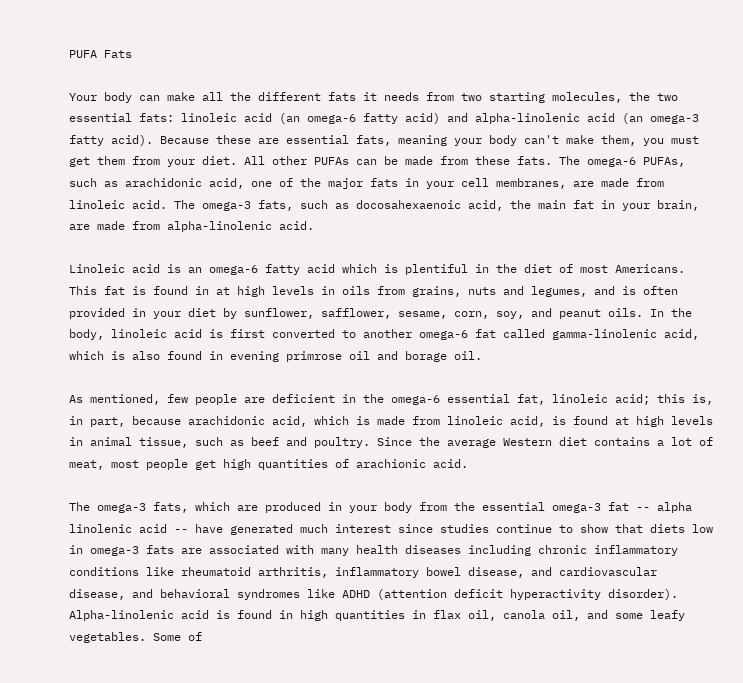PUFA Fats

Your body can make all the different fats it needs from two starting molecules, the two essential fats: linoleic acid (an omega-6 fatty acid) and alpha-linolenic acid (an omega-3 fatty acid). Because these are essential fats, meaning your body can't make them, you must get them from your diet. All other PUFAs can be made from these fats. The omega-6 PUFAs, such as arachidonic acid, one of the major fats in your cell membranes, are made from linoleic acid. The omega-3 fats, such as docosahexaenoic acid, the main fat in your brain, are made from alpha-linolenic acid.

Linoleic acid is an omega-6 fatty acid which is plentiful in the diet of most Americans. This fat is found in at high levels in oils from grains, nuts and legumes, and is often provided in your diet by sunflower, safflower, sesame, corn, soy, and peanut oils. In the body, linoleic acid is first converted to another omega-6 fat called gamma-linolenic acid, which is also found in evening primrose oil and borage oil.

As mentioned, few people are deficient in the omega-6 essential fat, linoleic acid; this is, in part, because arachidonic acid, which is made from linoleic acid, is found at high levels in animal tissue, such as beef and poultry. Since the average Western diet contains a lot of meat, most people get high quantities of arachionic acid.

The omega-3 fats, which are produced in your body from the essential omega-3 fat -- alpha linolenic acid -- have generated much interest since studies continue to show that diets low in omega-3 fats are associated with many health diseases including chronic inflammatory conditions like rheumatoid arthritis, inflammatory bowel disease, and cardiovascular disease, and behavioral syndromes like ADHD (attention deficit hyperactivity disorder). Alpha-linolenic acid is found in high quantities in flax oil, canola oil, and some leafy vegetables. Some of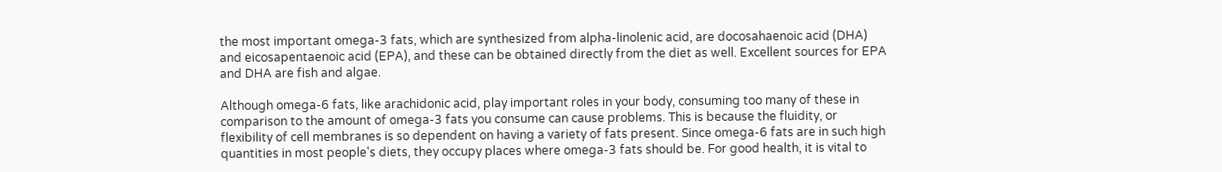the most important omega-3 fats, which are synthesized from alpha-linolenic acid, are docosahaenoic acid (DHA) and eicosapentaenoic acid (EPA), and these can be obtained directly from the diet as well. Excellent sources for EPA and DHA are fish and algae.

Although omega-6 fats, like arachidonic acid, play important roles in your body, consuming too many of these in comparison to the amount of omega-3 fats you consume can cause problems. This is because the fluidity, or flexibility of cell membranes is so dependent on having a variety of fats present. Since omega-6 fats are in such high quantities in most people's diets, they occupy places where omega-3 fats should be. For good health, it is vital to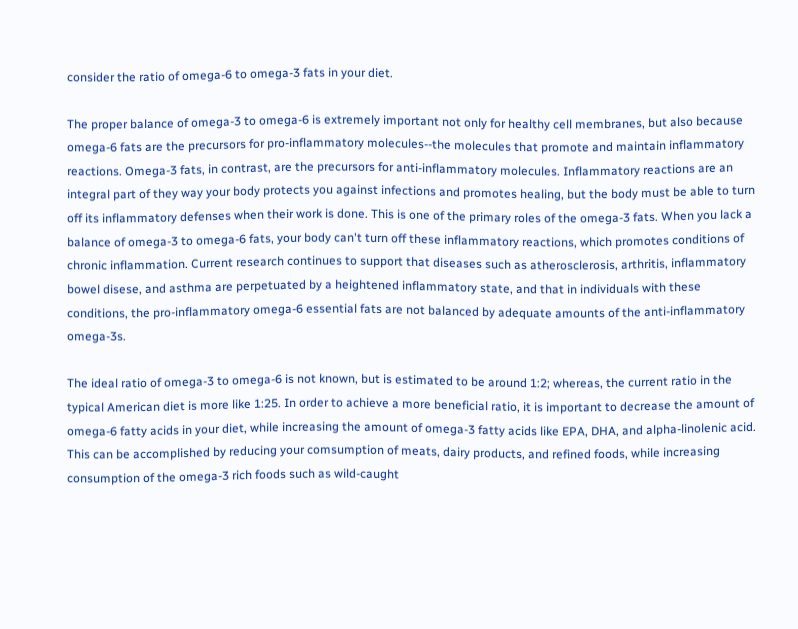consider the ratio of omega-6 to omega-3 fats in your diet.

The proper balance of omega-3 to omega-6 is extremely important not only for healthy cell membranes, but also because omega-6 fats are the precursors for pro-inflammatory molecules--the molecules that promote and maintain inflammatory reactions. Omega-3 fats, in contrast, are the precursors for anti-inflammatory molecules. Inflammatory reactions are an integral part of they way your body protects you against infections and promotes healing, but the body must be able to turn off its inflammatory defenses when their work is done. This is one of the primary roles of the omega-3 fats. When you lack a balance of omega-3 to omega-6 fats, your body can't turn off these inflammatory reactions, which promotes conditions of chronic inflammation. Current research continues to support that diseases such as atherosclerosis, arthritis, inflammatory bowel disese, and asthma are perpetuated by a heightened inflammatory state, and that in individuals with these conditions, the pro-inflammatory omega-6 essential fats are not balanced by adequate amounts of the anti-inflammatory omega-3s.

The ideal ratio of omega-3 to omega-6 is not known, but is estimated to be around 1:2; whereas, the current ratio in the typical American diet is more like 1:25. In order to achieve a more beneficial ratio, it is important to decrease the amount of omega-6 fatty acids in your diet, while increasing the amount of omega-3 fatty acids like EPA, DHA, and alpha-linolenic acid. This can be accomplished by reducing your comsumption of meats, dairy products, and refined foods, while increasing consumption of the omega-3 rich foods such as wild-caught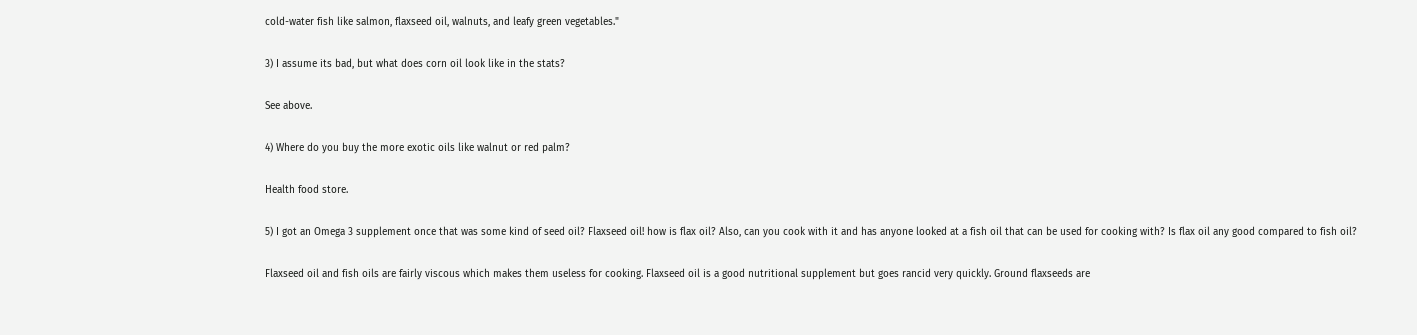cold-water fish like salmon, flaxseed oil, walnuts, and leafy green vegetables."

3) I assume its bad, but what does corn oil look like in the stats?

See above.

4) Where do you buy the more exotic oils like walnut or red palm?

Health food store.

5) I got an Omega 3 supplement once that was some kind of seed oil? Flaxseed oil! how is flax oil? Also, can you cook with it and has anyone looked at a fish oil that can be used for cooking with? Is flax oil any good compared to fish oil?

Flaxseed oil and fish oils are fairly viscous which makes them useless for cooking. Flaxseed oil is a good nutritional supplement but goes rancid very quickly. Ground flaxseeds are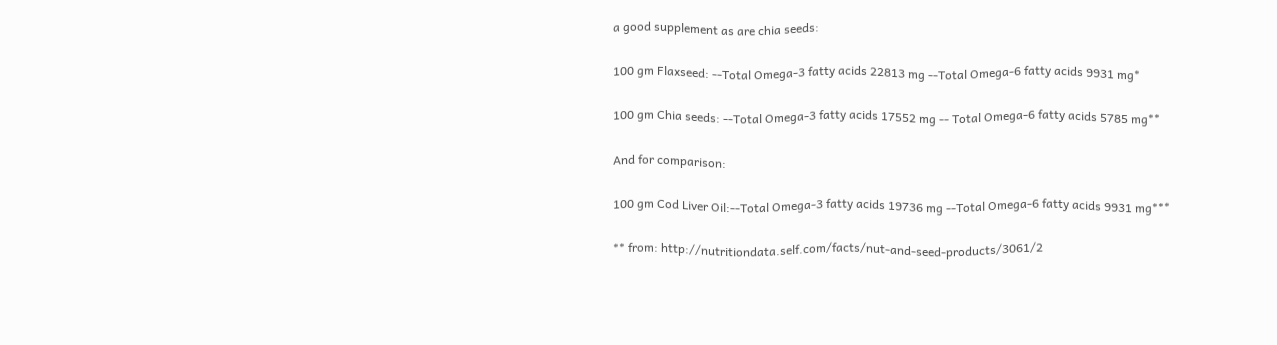a good supplement as are chia seeds:

100 gm Flaxseed: --Total Omega-3 fatty acids 22813 mg --Total Omega-6 fatty acids 9931 mg*

100 gm Chia seeds: --Total Omega-3 fatty acids 17552 mg -- Total Omega-6 fatty acids 5785 mg**

And for comparison:

100 gm Cod Liver Oil:--Total Omega-3 fatty acids 19736 mg --Total Omega-6 fatty acids 9931 mg***

** from: http://nutritiondata.self.com/facts/nut-and-seed-products/3061/2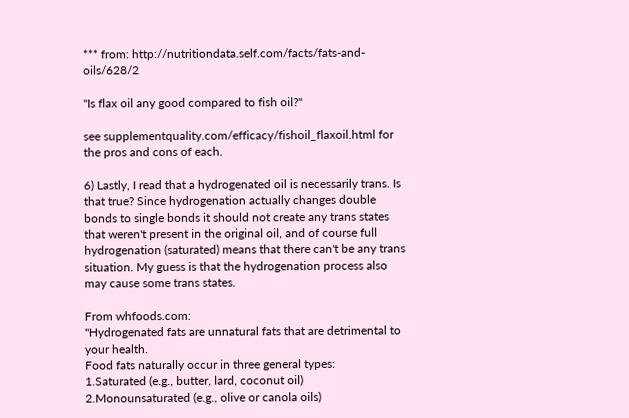*** from: http://nutritiondata.self.com/facts/fats-and-oils/628/2

"Is flax oil any good compared to fish oil?"

see supplementquality.com/efficacy/fishoil_flaxoil.html for the pros and cons of each.

6) Lastly, I read that a hydrogenated oil is necessarily trans. Is that true? Since hydrogenation actually changes double bonds to single bonds it should not create any trans states that weren't present in the original oil, and of course full hydrogenation (saturated) means that there can't be any trans situation. My guess is that the hydrogenation process also may cause some trans states.

From whfoods.com:
"Hydrogenated fats are unnatural fats that are detrimental to your health.
Food fats naturally occur in three general types:
1.Saturated (e.g., butter, lard, coconut oil)
2.Monounsaturated (e.g., olive or canola oils)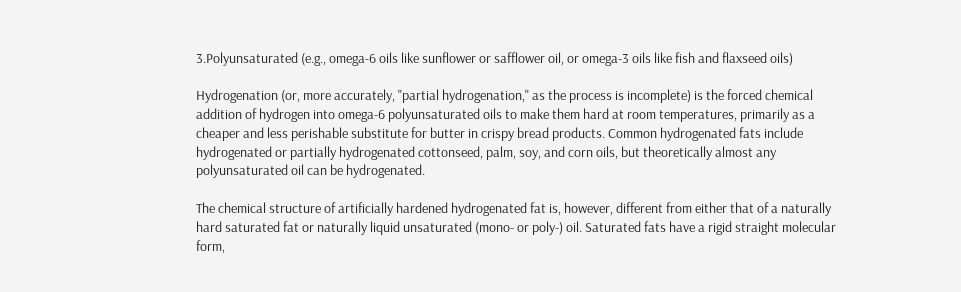3.Polyunsaturated (e.g., omega-6 oils like sunflower or safflower oil, or omega-3 oils like fish and flaxseed oils)

Hydrogenation (or, more accurately, "partial hydrogenation," as the process is incomplete) is the forced chemical addition of hydrogen into omega-6 polyunsaturated oils to make them hard at room temperatures, primarily as a cheaper and less perishable substitute for butter in crispy bread products. Common hydrogenated fats include hydrogenated or partially hydrogenated cottonseed, palm, soy, and corn oils, but theoretically almost any polyunsaturated oil can be hydrogenated.

The chemical structure of artificially hardened hydrogenated fat is, however, different from either that of a naturally hard saturated fat or naturally liquid unsaturated (mono- or poly-) oil. Saturated fats have a rigid straight molecular form,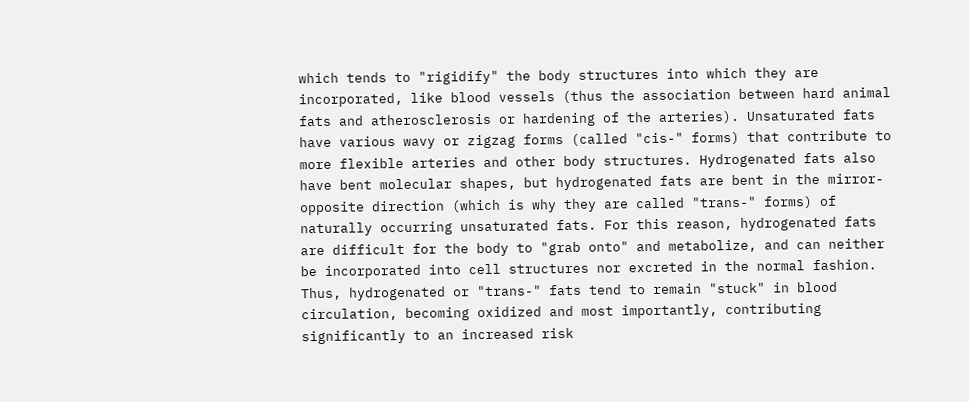which tends to "rigidify" the body structures into which they are incorporated, like blood vessels (thus the association between hard animal fats and atherosclerosis or hardening of the arteries). Unsaturated fats have various wavy or zigzag forms (called "cis-" forms) that contribute to more flexible arteries and other body structures. Hydrogenated fats also have bent molecular shapes, but hydrogenated fats are bent in the mirror-opposite direction (which is why they are called "trans-" forms) of naturally occurring unsaturated fats. For this reason, hydrogenated fats are difficult for the body to "grab onto" and metabolize, and can neither be incorporated into cell structures nor excreted in the normal fashion. Thus, hydrogenated or "trans-" fats tend to remain "stuck" in blood circulation, becoming oxidized and most importantly, contributing significantly to an increased risk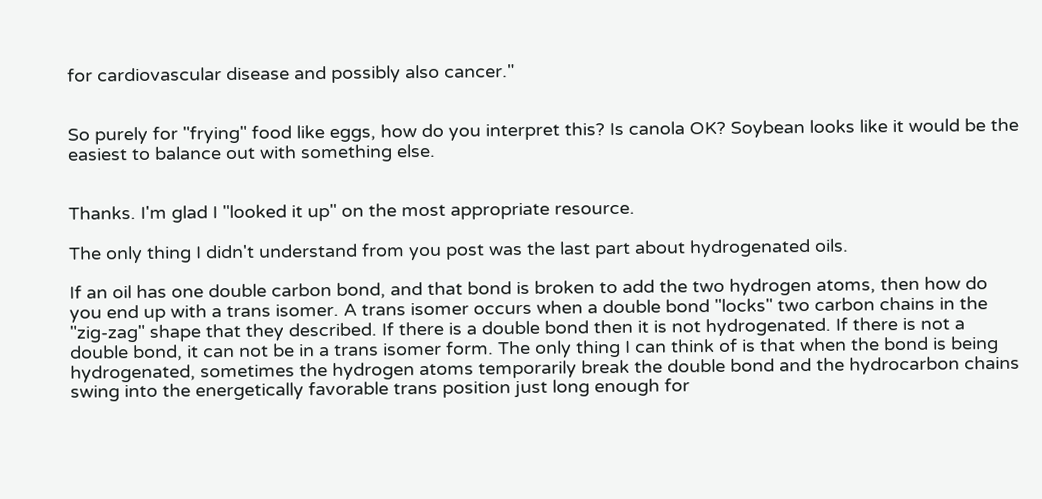for cardiovascular disease and possibly also cancer."


So purely for "frying" food like eggs, how do you interpret this? Is canola OK? Soybean looks like it would be the easiest to balance out with something else.


Thanks. I'm glad I "looked it up" on the most appropriate resource.

The only thing I didn't understand from you post was the last part about hydrogenated oils.

If an oil has one double carbon bond, and that bond is broken to add the two hydrogen atoms, then how do you end up with a trans isomer. A trans isomer occurs when a double bond "locks" two carbon chains in the "zig-zag" shape that they described. If there is a double bond then it is not hydrogenated. If there is not a double bond, it can not be in a trans isomer form. The only thing I can think of is that when the bond is being hydrogenated, sometimes the hydrogen atoms temporarily break the double bond and the hydrocarbon chains swing into the energetically favorable trans position just long enough for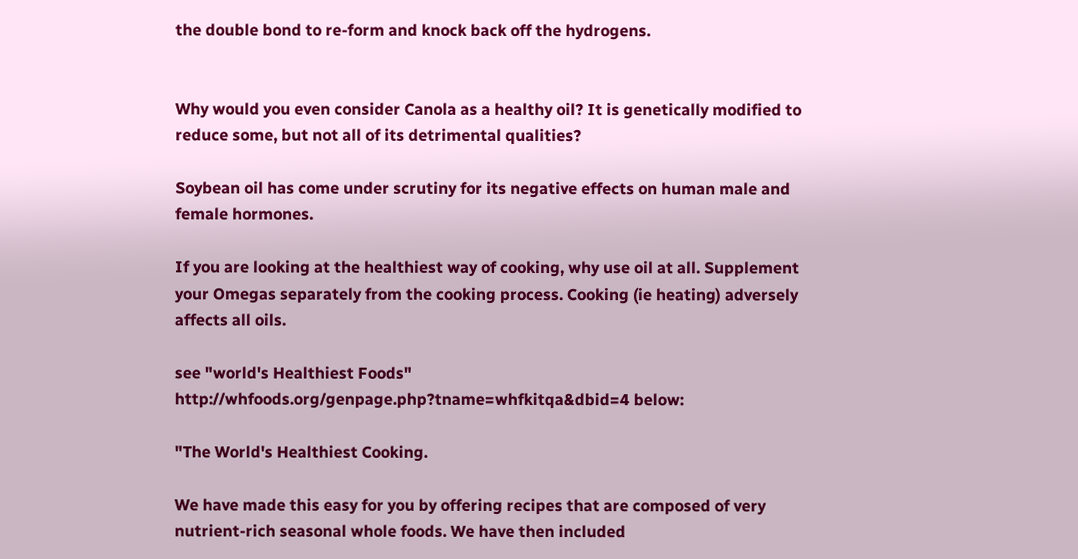the double bond to re-form and knock back off the hydrogens.


Why would you even consider Canola as a healthy oil? It is genetically modified to reduce some, but not all of its detrimental qualities?

Soybean oil has come under scrutiny for its negative effects on human male and female hormones.

If you are looking at the healthiest way of cooking, why use oil at all. Supplement your Omegas separately from the cooking process. Cooking (ie heating) adversely affects all oils.

see "world's Healthiest Foods" http://whfoods.org/genpage.php?tname=whfkitqa&dbid=4 below:

"The World's Healthiest Cooking.

We have made this easy for you by offering recipes that are composed of very nutrient-rich seasonal whole foods. We have then included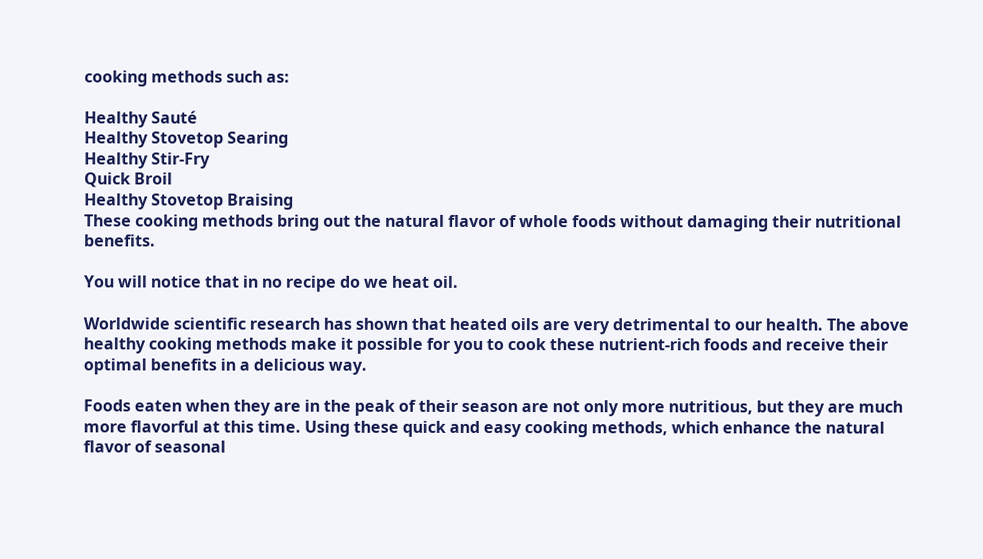cooking methods such as:

Healthy Sauté
Healthy Stovetop Searing
Healthy Stir-Fry
Quick Broil
Healthy Stovetop Braising
These cooking methods bring out the natural flavor of whole foods without damaging their nutritional benefits.

You will notice that in no recipe do we heat oil.

Worldwide scientific research has shown that heated oils are very detrimental to our health. The above healthy cooking methods make it possible for you to cook these nutrient-rich foods and receive their optimal benefits in a delicious way.

Foods eaten when they are in the peak of their season are not only more nutritious, but they are much more flavorful at this time. Using these quick and easy cooking methods, which enhance the natural flavor of seasonal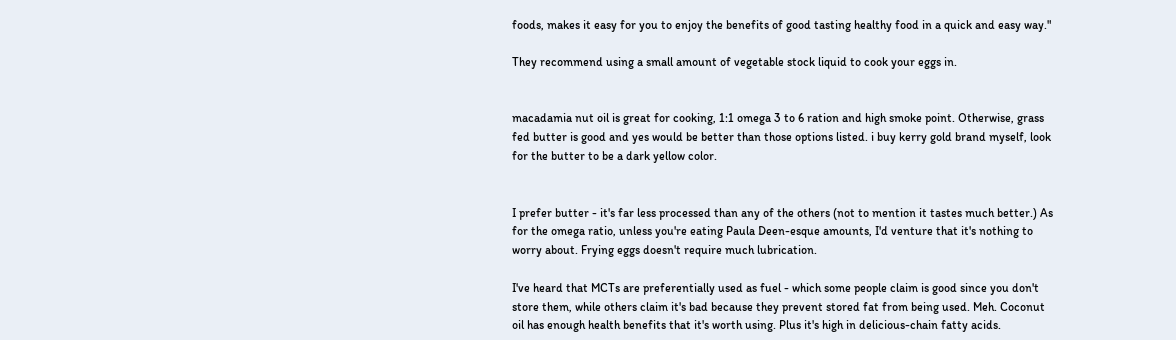foods, makes it easy for you to enjoy the benefits of good tasting healthy food in a quick and easy way."

They recommend using a small amount of vegetable stock liquid to cook your eggs in.


macadamia nut oil is great for cooking, 1:1 omega 3 to 6 ration and high smoke point. Otherwise, grass fed butter is good and yes would be better than those options listed. i buy kerry gold brand myself, look for the butter to be a dark yellow color.


I prefer butter - it's far less processed than any of the others (not to mention it tastes much better.) As for the omega ratio, unless you're eating Paula Deen-esque amounts, I'd venture that it's nothing to worry about. Frying eggs doesn't require much lubrication.

I've heard that MCTs are preferentially used as fuel - which some people claim is good since you don't store them, while others claim it's bad because they prevent stored fat from being used. Meh. Coconut oil has enough health benefits that it's worth using. Plus it's high in delicious-chain fatty acids.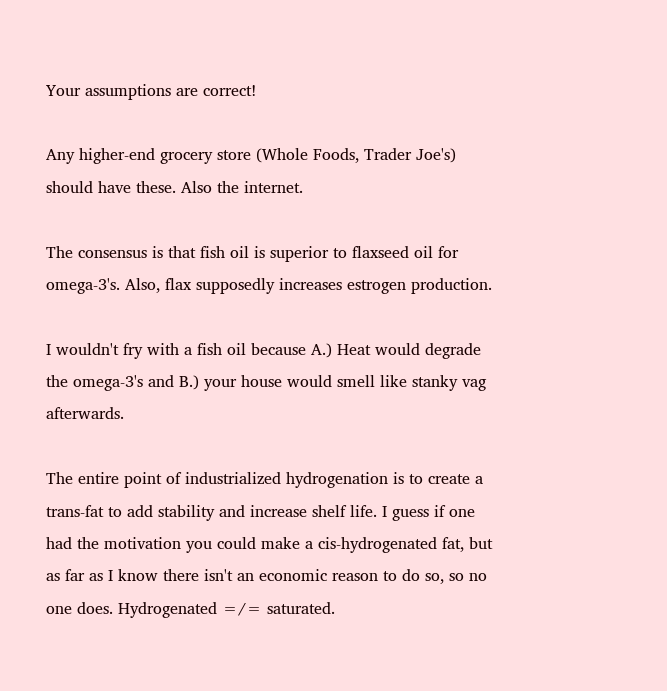Your assumptions are correct!

Any higher-end grocery store (Whole Foods, Trader Joe's) should have these. Also the internet.

The consensus is that fish oil is superior to flaxseed oil for omega-3's. Also, flax supposedly increases estrogen production.

I wouldn't fry with a fish oil because A.) Heat would degrade the omega-3's and B.) your house would smell like stanky vag afterwards.

The entire point of industrialized hydrogenation is to create a trans-fat to add stability and increase shelf life. I guess if one had the motivation you could make a cis-hydrogenated fat, but as far as I know there isn't an economic reason to do so, so no one does. Hydrogenated =/= saturated.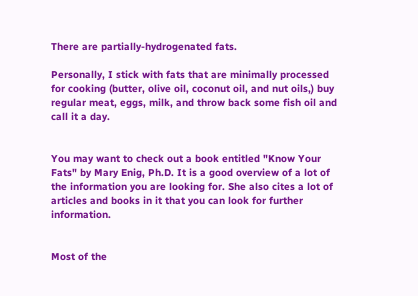There are partially-hydrogenated fats.

Personally, I stick with fats that are minimally processed for cooking (butter, olive oil, coconut oil, and nut oils,) buy regular meat, eggs, milk, and throw back some fish oil and call it a day.


You may want to check out a book entitled "Know Your Fats" by Mary Enig, Ph.D. It is a good overview of a lot of the information you are looking for. She also cites a lot of articles and books in it that you can look for further information.


Most of the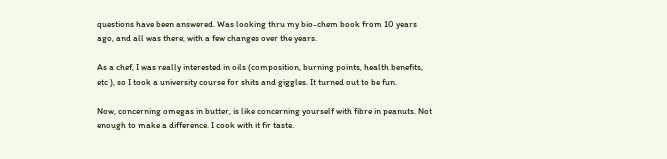questions have been answered. Was looking thru my bio-chem book from 10 years ago, and all was there, with a few changes over the years.

As a chef, I was really interested in oils (composition, burning points, health benefits, etc ), so I took a university course for shits and giggles. It turned out to be fun.

Now, concerning omegas in butter, is like concerning yourself with fibre in peanuts. Not enough to make a difference. I cook with it fir taste.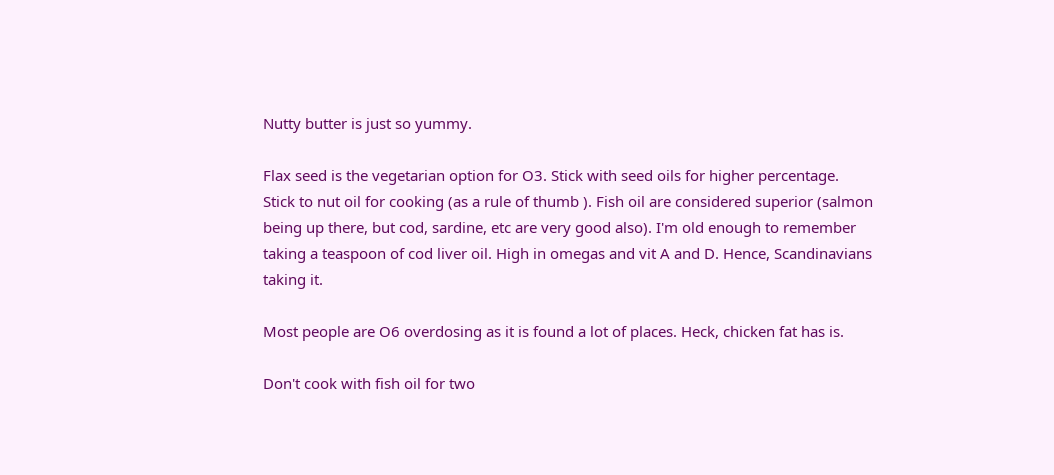Nutty butter is just so yummy.

Flax seed is the vegetarian option for O3. Stick with seed oils for higher percentage. Stick to nut oil for cooking (as a rule of thumb ). Fish oil are considered superior (salmon being up there, but cod, sardine, etc are very good also). I'm old enough to remember taking a teaspoon of cod liver oil. High in omegas and vit A and D. Hence, Scandinavians taking it.

Most people are O6 overdosing as it is found a lot of places. Heck, chicken fat has is.

Don't cook with fish oil for two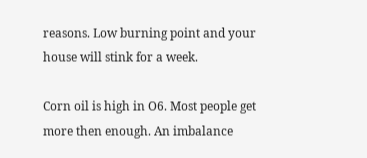reasons. Low burning point and your house will stink for a week.

Corn oil is high in O6. Most people get more then enough. An imbalance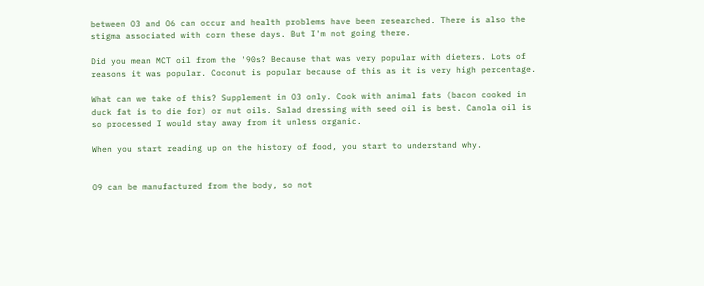between O3 and O6 can occur and health problems have been researched. There is also the stigma associated with corn these days. But I'm not going there.

Did you mean MCT oil from the '90s? Because that was very popular with dieters. Lots of reasons it was popular. Coconut is popular because of this as it is very high percentage.

What can we take of this? Supplement in O3 only. Cook with animal fats (bacon cooked in duck fat is to die for) or nut oils. Salad dressing with seed oil is best. Canola oil is so processed I would stay away from it unless organic.

When you start reading up on the history of food, you start to understand why.


O9 can be manufactured from the body, so not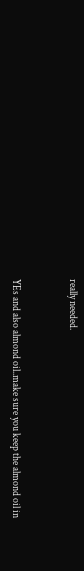really needed.


YEs and also almond oil..make sure you keep the almond oil in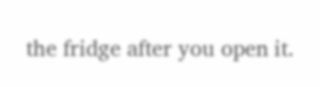the fridge after you open it.